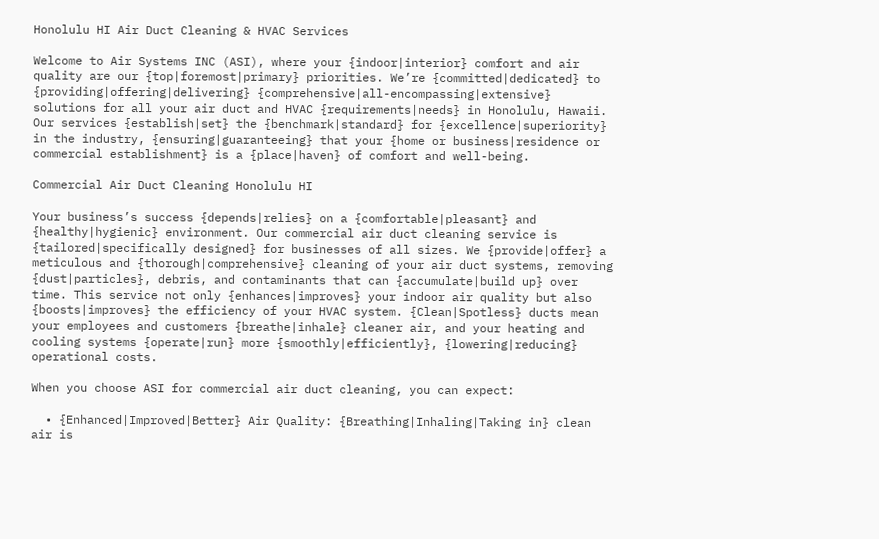Honolulu HI Air Duct Cleaning & HVAC Services

Welcome to Air Systems INC (ASI), where your {indoor|interior} comfort and air quality are our {top|foremost|primary} priorities. We’re {committed|dedicated} to {providing|offering|delivering} {comprehensive|all-encompassing|extensive} solutions for all your air duct and HVAC {requirements|needs} in Honolulu, Hawaii. Our services {establish|set} the {benchmark|standard} for {excellence|superiority} in the industry, {ensuring|guaranteeing} that your {home or business|residence or commercial establishment} is a {place|haven} of comfort and well-being.

Commercial Air Duct Cleaning Honolulu HI

Your business’s success {depends|relies} on a {comfortable|pleasant} and {healthy|hygienic} environment. Our commercial air duct cleaning service is {tailored|specifically designed} for businesses of all sizes. We {provide|offer} a meticulous and {thorough|comprehensive} cleaning of your air duct systems, removing {dust|particles}, debris, and contaminants that can {accumulate|build up} over time. This service not only {enhances|improves} your indoor air quality but also {boosts|improves} the efficiency of your HVAC system. {Clean|Spotless} ducts mean your employees and customers {breathe|inhale} cleaner air, and your heating and cooling systems {operate|run} more {smoothly|efficiently}, {lowering|reducing} operational costs.

When you choose ASI for commercial air duct cleaning, you can expect:

  • {Enhanced|Improved|Better} Air Quality: {Breathing|Inhaling|Taking in} clean air is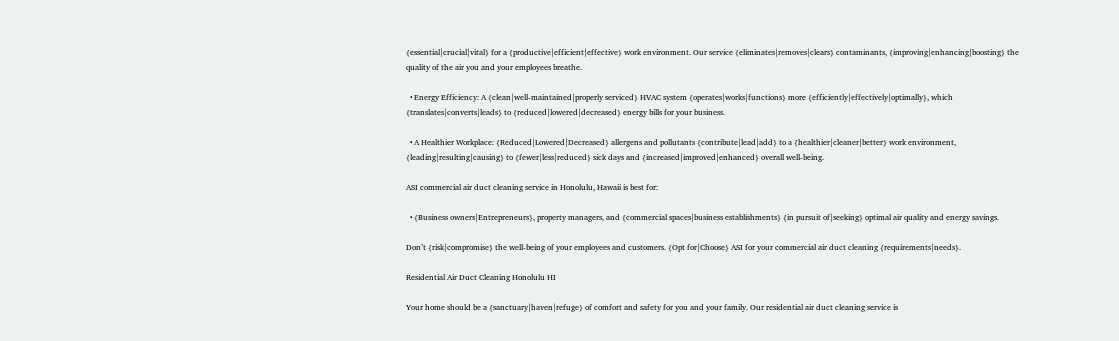{essential|crucial|vital} for a {productive|efficient|effective} work environment. Our service {eliminates|removes|clears} contaminants, {improving|enhancing|boosting} the quality of the air you and your employees breathe.

  • Energy Efficiency: A {clean|well-maintained|properly serviced} HVAC system {operates|works|functions} more {efficiently|effectively|optimally}, which {translates|converts|leads} to {reduced|lowered|decreased} energy bills for your business.

  • A Healthier Workplace: {Reduced|Lowered|Decreased} allergens and pollutants {contribute|lead|add} to a {healthier|cleaner|better} work environment, {leading|resulting|causing} to {fewer|less|reduced} sick days and {increased|improved|enhanced} overall well-being.

ASI commercial air duct cleaning service in Honolulu, Hawaii is best for:

  • {Business owners|Entrepreneurs}, property managers, and {commercial spaces|business establishments} {in pursuit of|seeking} optimal air quality and energy savings.

Don’t {risk|compromise} the well-being of your employees and customers. {Opt for|Choose} ASI for your commercial air duct cleaning {requirements|needs}.

Residential Air Duct Cleaning Honolulu HI

Your home should be a {sanctuary|haven|refuge} of comfort and safety for you and your family. Our residential air duct cleaning service is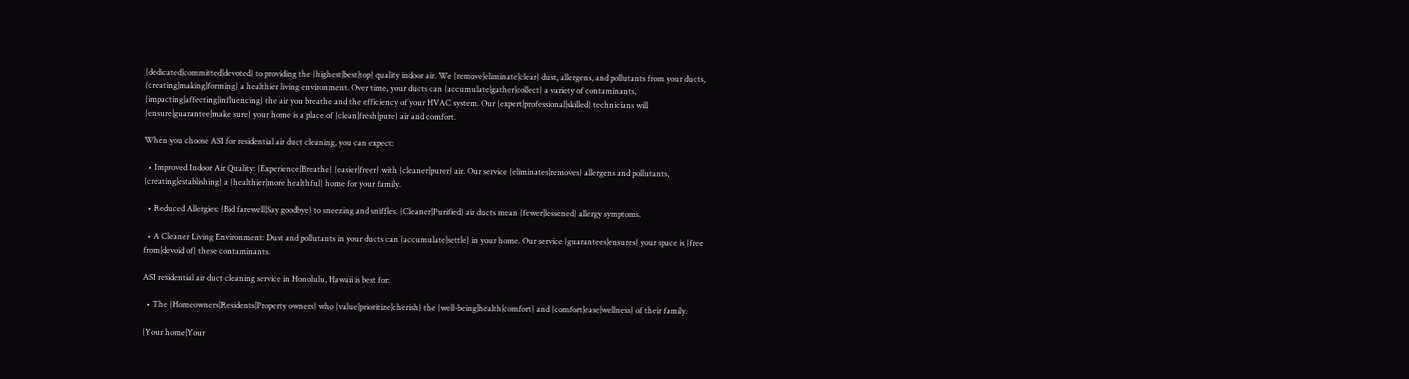{dedicated|committed|devoted} to providing the {highest|best|top} quality indoor air. We {remove|eliminate|clear} dust, allergens, and pollutants from your ducts, {creating|making|forming} a healthier living environment. Over time, your ducts can {accumulate|gather|collect} a variety of contaminants, {impacting|affecting|influencing} the air you breathe and the efficiency of your HVAC system. Our {expert|professional|skilled} technicians will {ensure|guarantee|make sure} your home is a place of {clean|fresh|pure} air and comfort.

When you choose ASI for residential air duct cleaning, you can expect:

  • Improved Indoor Air Quality: {Experience|Breathe} {easier|freer} with {cleaner|purer} air. Our service {eliminates|removes} allergens and pollutants, {creating|establishing} a {healthier|more healthful} home for your family.

  • Reduced Allergies: {Bid farewell|Say goodbye} to sneezing and sniffles. {Cleaner|Purified} air ducts mean {fewer|lessened} allergy symptoms.

  • A Cleaner Living Environment: Dust and pollutants in your ducts can {accumulate|settle} in your home. Our service {guarantees|ensures} your space is {free from|devoid of} these contaminants.

ASI residential air duct cleaning service in Honolulu, Hawaii is best for:

  • The {Homeowners|Residents|Property owners} who {value|prioritize|cherish} the {well-being|health|comfort} and {comfort|ease|wellness} of their family.

{Your home|Your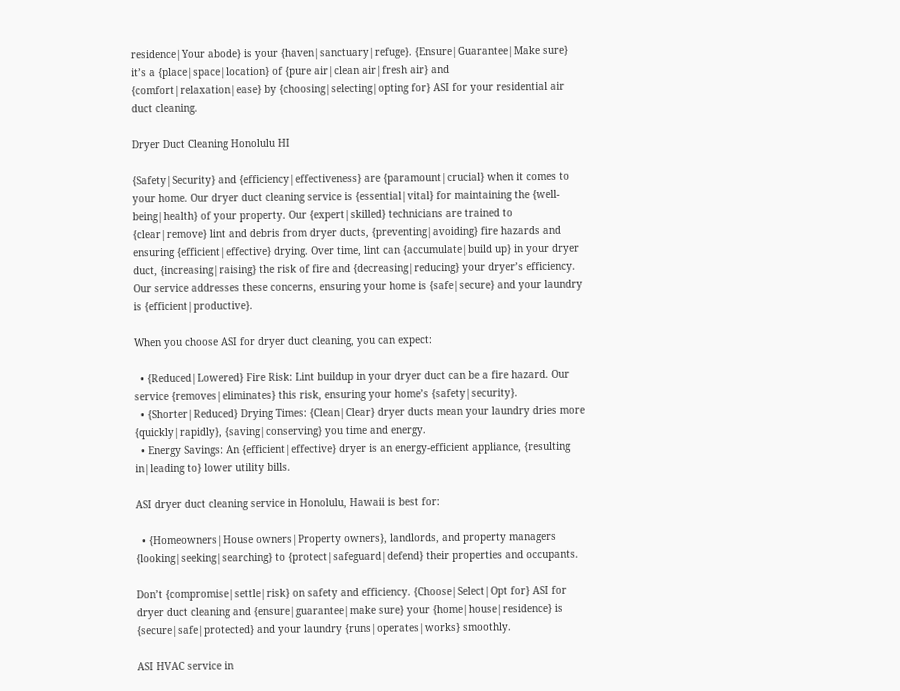residence|Your abode} is your {haven|sanctuary|refuge}. {Ensure|Guarantee|Make sure} it’s a {place|space|location} of {pure air|clean air|fresh air} and {comfort|relaxation|ease} by {choosing|selecting|opting for} ASI for your residential air duct cleaning.

Dryer Duct Cleaning Honolulu HI

{Safety|Security} and {efficiency|effectiveness} are {paramount|crucial} when it comes to your home. Our dryer duct cleaning service is {essential|vital} for maintaining the {well-being|health} of your property. Our {expert|skilled} technicians are trained to {clear|remove} lint and debris from dryer ducts, {preventing|avoiding} fire hazards and ensuring {efficient|effective} drying. Over time, lint can {accumulate|build up} in your dryer duct, {increasing|raising} the risk of fire and {decreasing|reducing} your dryer’s efficiency. Our service addresses these concerns, ensuring your home is {safe|secure} and your laundry is {efficient|productive}.

When you choose ASI for dryer duct cleaning, you can expect:

  • {Reduced|Lowered} Fire Risk: Lint buildup in your dryer duct can be a fire hazard. Our service {removes|eliminates} this risk, ensuring your home’s {safety|security}.
  • {Shorter|Reduced} Drying Times: {Clean|Clear} dryer ducts mean your laundry dries more {quickly|rapidly}, {saving|conserving} you time and energy.
  • Energy Savings: An {efficient|effective} dryer is an energy-efficient appliance, {resulting in|leading to} lower utility bills.

ASI dryer duct cleaning service in Honolulu, Hawaii is best for:

  • {Homeowners|House owners|Property owners}, landlords, and property managers {looking|seeking|searching} to {protect|safeguard|defend} their properties and occupants.

Don’t {compromise|settle|risk} on safety and efficiency. {Choose|Select|Opt for} ASI for dryer duct cleaning and {ensure|guarantee|make sure} your {home|house|residence} is {secure|safe|protected} and your laundry {runs|operates|works} smoothly.

ASI HVAC service in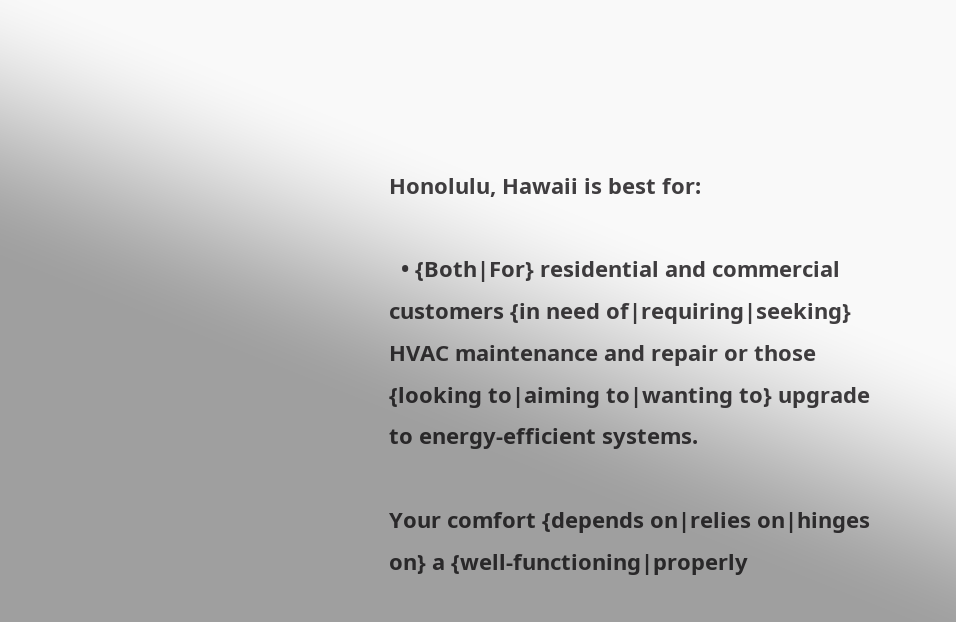Honolulu, Hawaii is best for:

  • {Both|For} residential and commercial customers {in need of|requiring|seeking} HVAC maintenance and repair or those {looking to|aiming to|wanting to} upgrade to energy-efficient systems.

Your comfort {depends on|relies on|hinges on} a {well-functioning|properly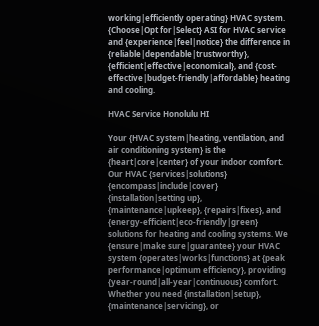working|efficiently operating} HVAC system. {Choose|Opt for|Select} ASI for HVAC service and {experience|feel|notice} the difference in {reliable|dependable|trustworthy}, {efficient|effective|economical}, and {cost-effective|budget-friendly|affordable} heating and cooling.

HVAC Service Honolulu HI

Your {HVAC system|heating, ventilation, and air conditioning system} is the {heart|core|center} of your indoor comfort. Our HVAC {services|solutions} {encompass|include|cover} {installation|setting up}, {maintenance|upkeep}, {repairs|fixes}, and {energy-efficient|eco-friendly|green} solutions for heating and cooling systems. We {ensure|make sure|guarantee} your HVAC system {operates|works|functions} at {peak performance|optimum efficiency}, providing {year-round|all-year|continuous} comfort. Whether you need {installation|setup}, {maintenance|servicing}, or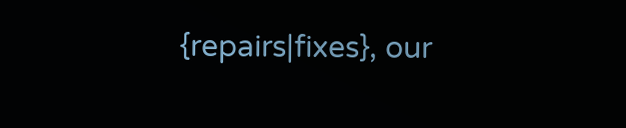{repairs|fixes}, our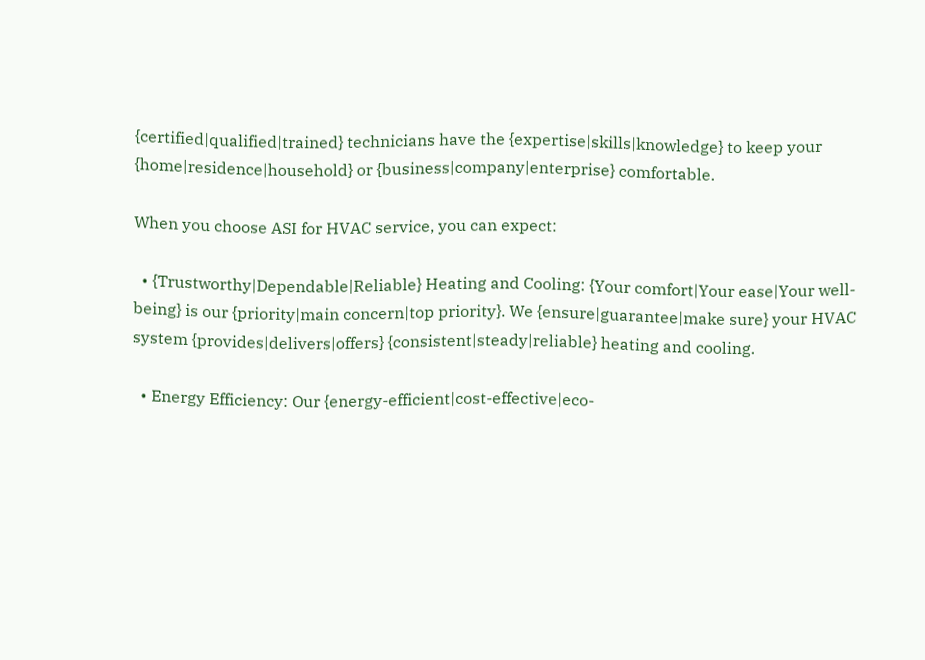{certified|qualified|trained} technicians have the {expertise|skills|knowledge} to keep your {home|residence|household} or {business|company|enterprise} comfortable.

When you choose ASI for HVAC service, you can expect:

  • {Trustworthy|Dependable|Reliable} Heating and Cooling: {Your comfort|Your ease|Your well-being} is our {priority|main concern|top priority}. We {ensure|guarantee|make sure} your HVAC system {provides|delivers|offers} {consistent|steady|reliable} heating and cooling.

  • Energy Efficiency: Our {energy-efficient|cost-effective|eco-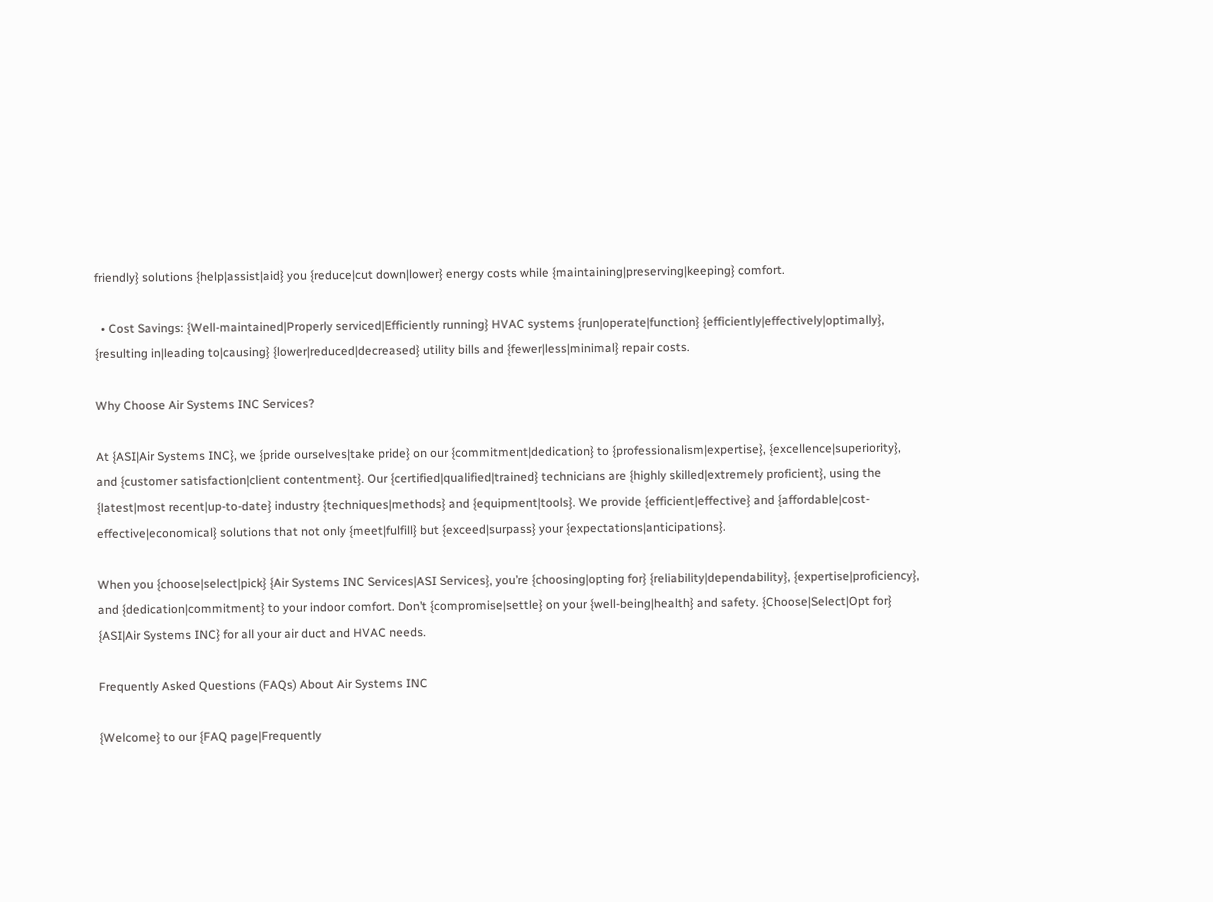friendly} solutions {help|assist|aid} you {reduce|cut down|lower} energy costs while {maintaining|preserving|keeping} comfort.

  • Cost Savings: {Well-maintained|Properly serviced|Efficiently running} HVAC systems {run|operate|function} {efficiently|effectively|optimally}, {resulting in|leading to|causing} {lower|reduced|decreased} utility bills and {fewer|less|minimal} repair costs.

Why Choose Air Systems INC Services?

At {ASI|Air Systems INC}, we {pride ourselves|take pride} on our {commitment|dedication} to {professionalism|expertise}, {excellence|superiority}, and {customer satisfaction|client contentment}. Our {certified|qualified|trained} technicians are {highly skilled|extremely proficient}, using the {latest|most recent|up-to-date} industry {techniques|methods} and {equipment|tools}. We provide {efficient|effective} and {affordable|cost-effective|economical} solutions that not only {meet|fulfill} but {exceed|surpass} your {expectations|anticipations}.

When you {choose|select|pick} {Air Systems INC Services|ASI Services}, you’re {choosing|opting for} {reliability|dependability}, {expertise|proficiency}, and {dedication|commitment} to your indoor comfort. Don’t {compromise|settle} on your {well-being|health} and safety. {Choose|Select|Opt for} {ASI|Air Systems INC} for all your air duct and HVAC needs.

Frequently Asked Questions (FAQs) About Air Systems INC

{Welcome} to our {FAQ page|Frequently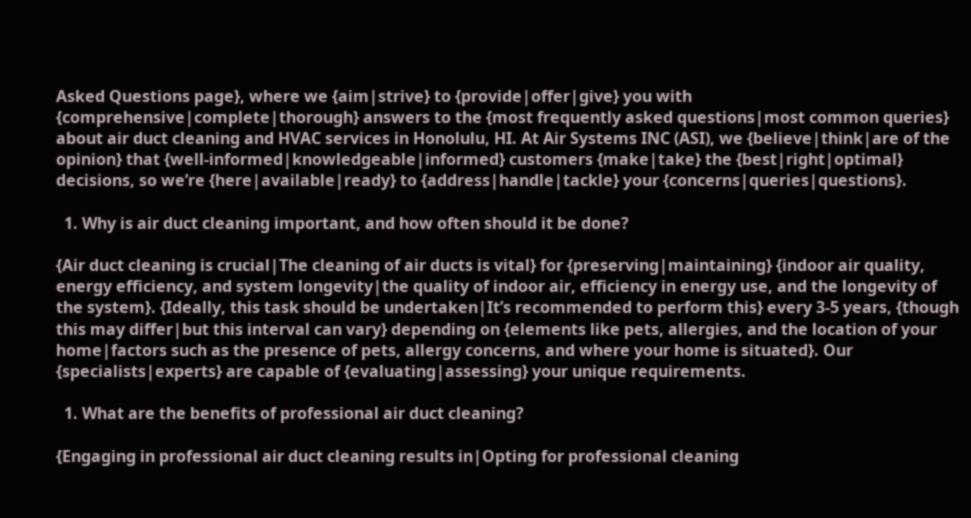Asked Questions page}, where we {aim|strive} to {provide|offer|give} you with {comprehensive|complete|thorough} answers to the {most frequently asked questions|most common queries} about air duct cleaning and HVAC services in Honolulu, HI. At Air Systems INC (ASI), we {believe|think|are of the opinion} that {well-informed|knowledgeable|informed} customers {make|take} the {best|right|optimal} decisions, so we’re {here|available|ready} to {address|handle|tackle} your {concerns|queries|questions}.

  1. Why is air duct cleaning important, and how often should it be done?

{Air duct cleaning is crucial|The cleaning of air ducts is vital} for {preserving|maintaining} {indoor air quality, energy efficiency, and system longevity|the quality of indoor air, efficiency in energy use, and the longevity of the system}. {Ideally, this task should be undertaken|It’s recommended to perform this} every 3-5 years, {though this may differ|but this interval can vary} depending on {elements like pets, allergies, and the location of your home|factors such as the presence of pets, allergy concerns, and where your home is situated}. Our {specialists|experts} are capable of {evaluating|assessing} your unique requirements.

  1. What are the benefits of professional air duct cleaning?

{Engaging in professional air duct cleaning results in|Opting for professional cleaning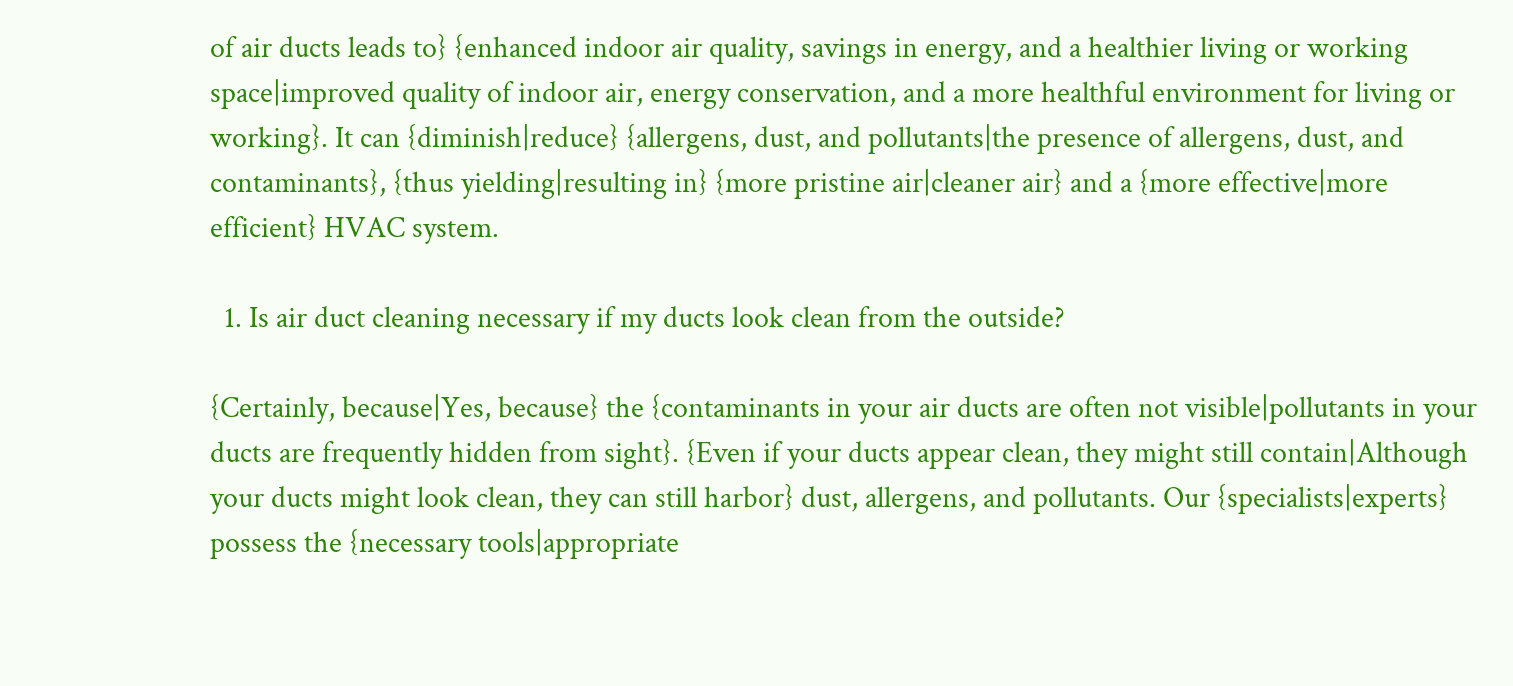of air ducts leads to} {enhanced indoor air quality, savings in energy, and a healthier living or working space|improved quality of indoor air, energy conservation, and a more healthful environment for living or working}. It can {diminish|reduce} {allergens, dust, and pollutants|the presence of allergens, dust, and contaminants}, {thus yielding|resulting in} {more pristine air|cleaner air} and a {more effective|more efficient} HVAC system.

  1. Is air duct cleaning necessary if my ducts look clean from the outside?

{Certainly, because|Yes, because} the {contaminants in your air ducts are often not visible|pollutants in your ducts are frequently hidden from sight}. {Even if your ducts appear clean, they might still contain|Although your ducts might look clean, they can still harbor} dust, allergens, and pollutants. Our {specialists|experts} possess the {necessary tools|appropriate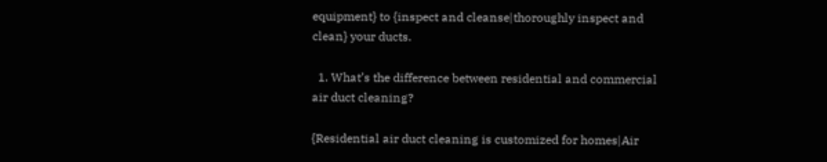equipment} to {inspect and cleanse|thoroughly inspect and clean} your ducts.

  1. What’s the difference between residential and commercial air duct cleaning?

{Residential air duct cleaning is customized for homes|Air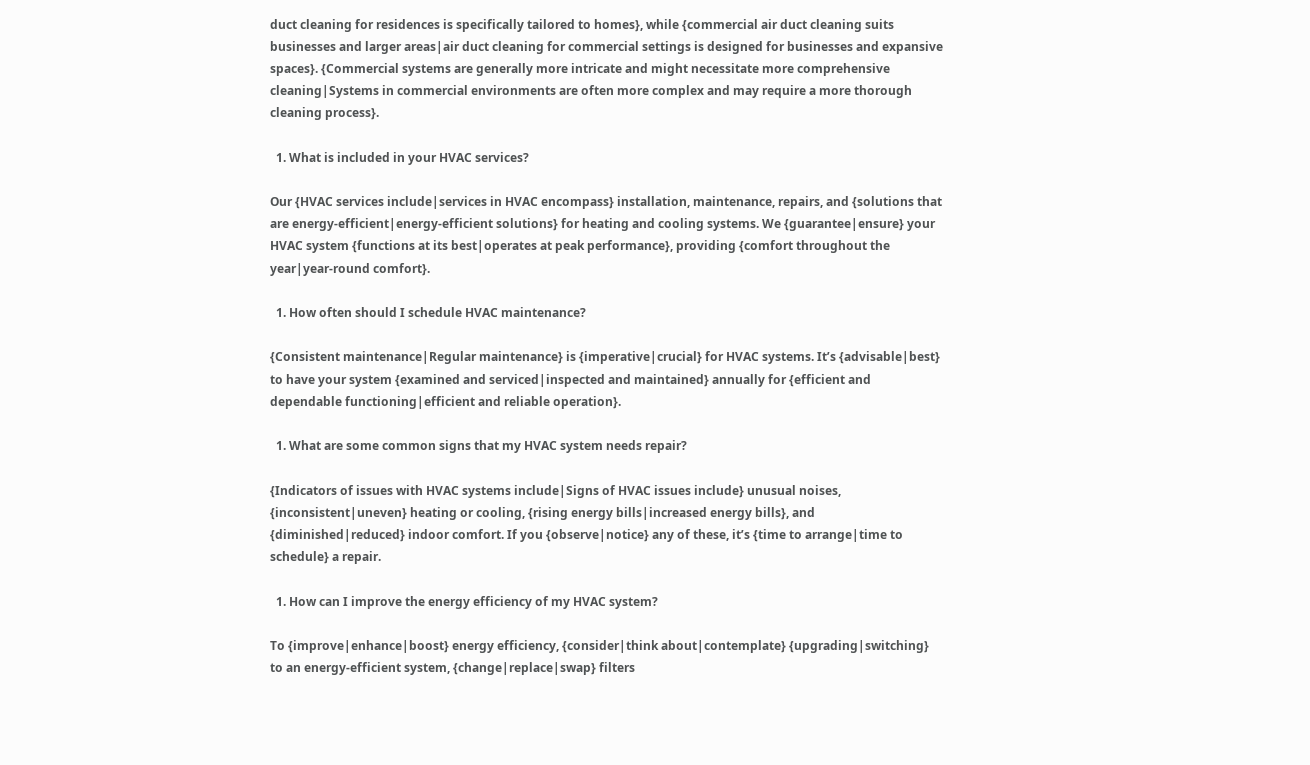duct cleaning for residences is specifically tailored to homes}, while {commercial air duct cleaning suits businesses and larger areas|air duct cleaning for commercial settings is designed for businesses and expansive spaces}. {Commercial systems are generally more intricate and might necessitate more comprehensive cleaning|Systems in commercial environments are often more complex and may require a more thorough cleaning process}.

  1. What is included in your HVAC services?

Our {HVAC services include|services in HVAC encompass} installation, maintenance, repairs, and {solutions that are energy-efficient|energy-efficient solutions} for heating and cooling systems. We {guarantee|ensure} your HVAC system {functions at its best|operates at peak performance}, providing {comfort throughout the year|year-round comfort}.

  1. How often should I schedule HVAC maintenance?

{Consistent maintenance|Regular maintenance} is {imperative|crucial} for HVAC systems. It’s {advisable|best} to have your system {examined and serviced|inspected and maintained} annually for {efficient and dependable functioning|efficient and reliable operation}.

  1. What are some common signs that my HVAC system needs repair?

{Indicators of issues with HVAC systems include|Signs of HVAC issues include} unusual noises, {inconsistent|uneven} heating or cooling, {rising energy bills|increased energy bills}, and {diminished|reduced} indoor comfort. If you {observe|notice} any of these, it’s {time to arrange|time to schedule} a repair.

  1. How can I improve the energy efficiency of my HVAC system?

To {improve|enhance|boost} energy efficiency, {consider|think about|contemplate} {upgrading|switching} to an energy-efficient system, {change|replace|swap} filters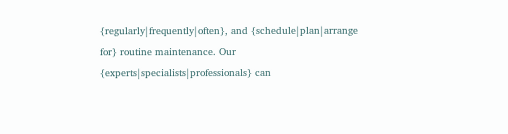{regularly|frequently|often}, and {schedule|plan|arrange for} routine maintenance. Our {experts|specialists|professionals} can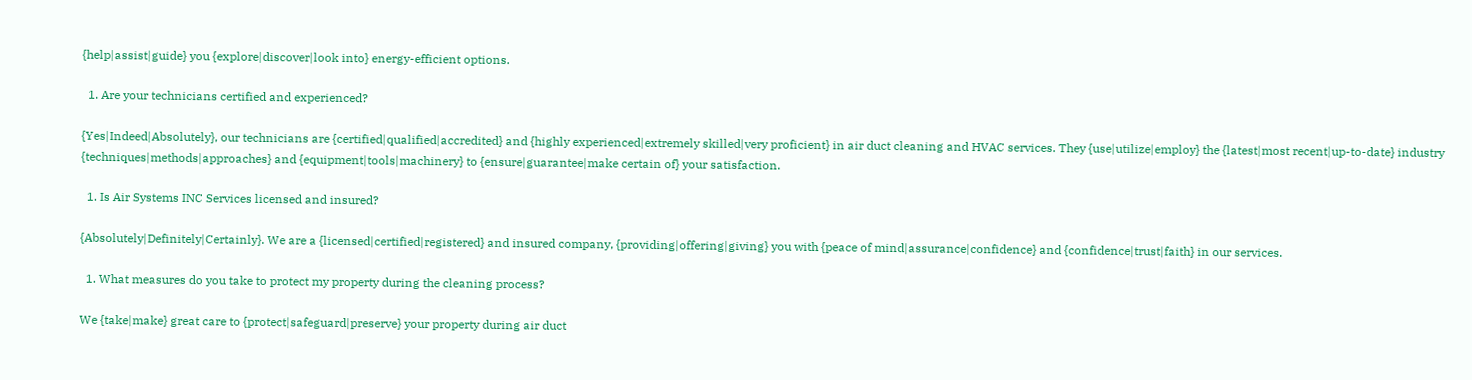{help|assist|guide} you {explore|discover|look into} energy-efficient options.

  1. Are your technicians certified and experienced?

{Yes|Indeed|Absolutely}, our technicians are {certified|qualified|accredited} and {highly experienced|extremely skilled|very proficient} in air duct cleaning and HVAC services. They {use|utilize|employ} the {latest|most recent|up-to-date} industry {techniques|methods|approaches} and {equipment|tools|machinery} to {ensure|guarantee|make certain of} your satisfaction.

  1. Is Air Systems INC Services licensed and insured?

{Absolutely|Definitely|Certainly}. We are a {licensed|certified|registered} and insured company, {providing|offering|giving} you with {peace of mind|assurance|confidence} and {confidence|trust|faith} in our services.

  1. What measures do you take to protect my property during the cleaning process?

We {take|make} great care to {protect|safeguard|preserve} your property during air duct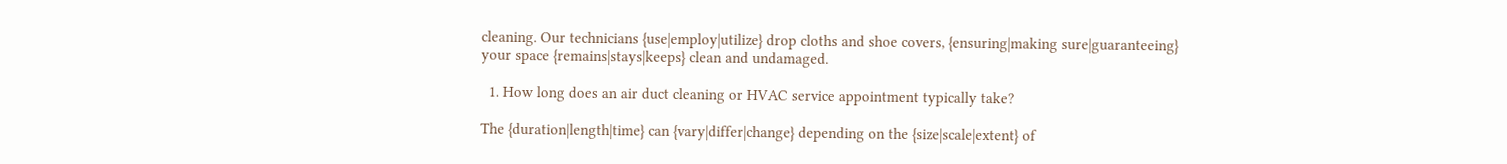cleaning. Our technicians {use|employ|utilize} drop cloths and shoe covers, {ensuring|making sure|guaranteeing} your space {remains|stays|keeps} clean and undamaged.

  1. How long does an air duct cleaning or HVAC service appointment typically take?

The {duration|length|time} can {vary|differ|change} depending on the {size|scale|extent} of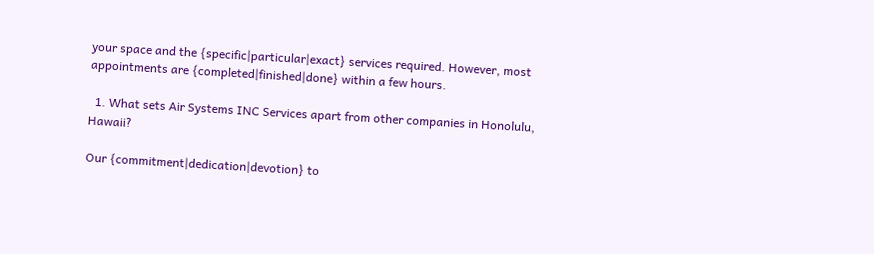your space and the {specific|particular|exact} services required. However, most appointments are {completed|finished|done} within a few hours.

  1. What sets Air Systems INC Services apart from other companies in Honolulu, Hawaii?

Our {commitment|dedication|devotion} to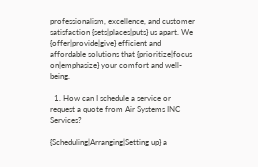professionalism, excellence, and customer satisfaction {sets|places|puts} us apart. We {offer|provide|give} efficient and affordable solutions that {prioritize|focus on|emphasize} your comfort and well-being.

  1. How can I schedule a service or request a quote from Air Systems INC Services?

{Scheduling|Arranging|Setting up} a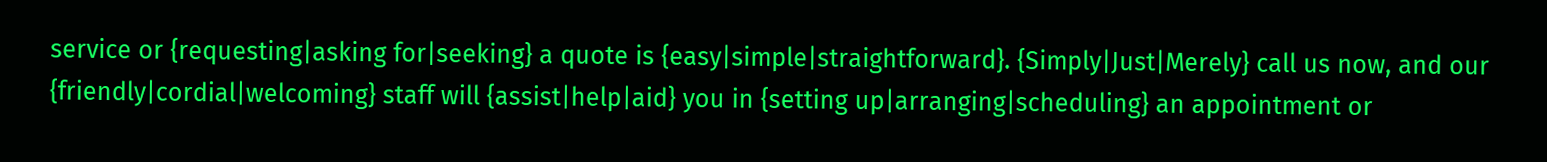service or {requesting|asking for|seeking} a quote is {easy|simple|straightforward}. {Simply|Just|Merely} call us now, and our {friendly|cordial|welcoming} staff will {assist|help|aid} you in {setting up|arranging|scheduling} an appointment or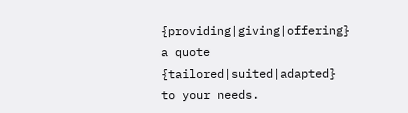{providing|giving|offering} a quote {tailored|suited|adapted} to your needs.